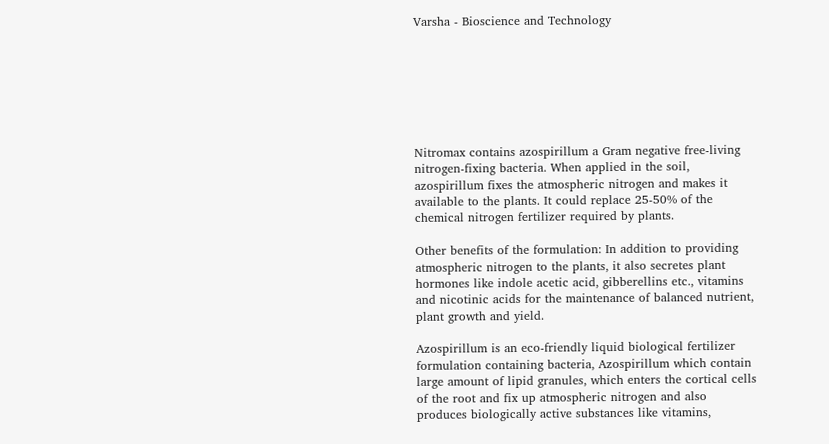Varsha - Bioscience and Technology







Nitromax contains azospirillum a Gram negative free-living nitrogen-fixing bacteria. When applied in the soil, azospirillum fixes the atmospheric nitrogen and makes it available to the plants. It could replace 25-50% of the chemical nitrogen fertilizer required by plants.

Other benefits of the formulation: In addition to providing atmospheric nitrogen to the plants, it also secretes plant hormones like indole acetic acid, gibberellins etc., vitamins and nicotinic acids for the maintenance of balanced nutrient, plant growth and yield.

Azospirillum is an eco-friendly liquid biological fertilizer formulation containing bacteria, Azospirillum which contain large amount of lipid granules, which enters the cortical cells of the root and fix up atmospheric nitrogen and also produces biologically active substances like vitamins,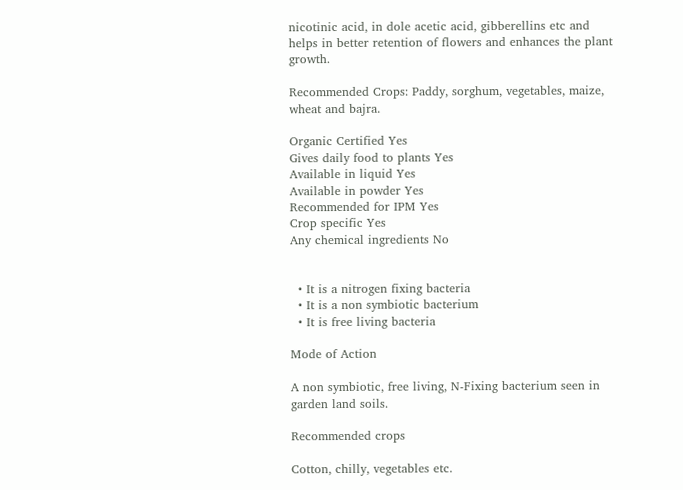nicotinic acid, in dole acetic acid, gibberellins etc and helps in better retention of flowers and enhances the plant growth.

Recommended Crops: Paddy, sorghum, vegetables, maize, wheat and bajra.

Organic Certified Yes
Gives daily food to plants Yes
Available in liquid Yes
Available in powder Yes
Recommended for IPM Yes
Crop specific Yes
Any chemical ingredients No


  • It is a nitrogen fixing bacteria
  • It is a non symbiotic bacterium
  • It is free living bacteria

Mode of Action

A non symbiotic, free living, N-Fixing bacterium seen in garden land soils.

Recommended crops

Cotton, chilly, vegetables etc.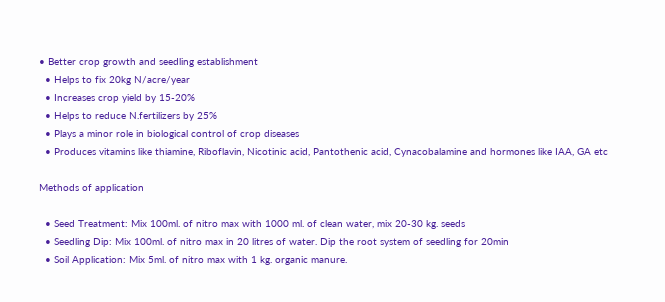• Better crop growth and seedling establishment
  • Helps to fix 20kg N/acre/year
  • Increases crop yield by 15-20%
  • Helps to reduce N.fertilizers by 25%
  • Plays a minor role in biological control of crop diseases
  • Produces vitamins like thiamine, Riboflavin, Nicotinic acid, Pantothenic acid, Cynacobalamine and hormones like IAA, GA etc

Methods of application

  • Seed Treatment: Mix 100ml. of nitro max with 1000 ml. of clean water, mix 20-30 kg. seeds
  • Seedling Dip: Mix 100ml. of nitro max in 20 litres of water. Dip the root system of seedling for 20min
  • Soil Application: Mix 5ml. of nitro max with 1 kg. organic manure.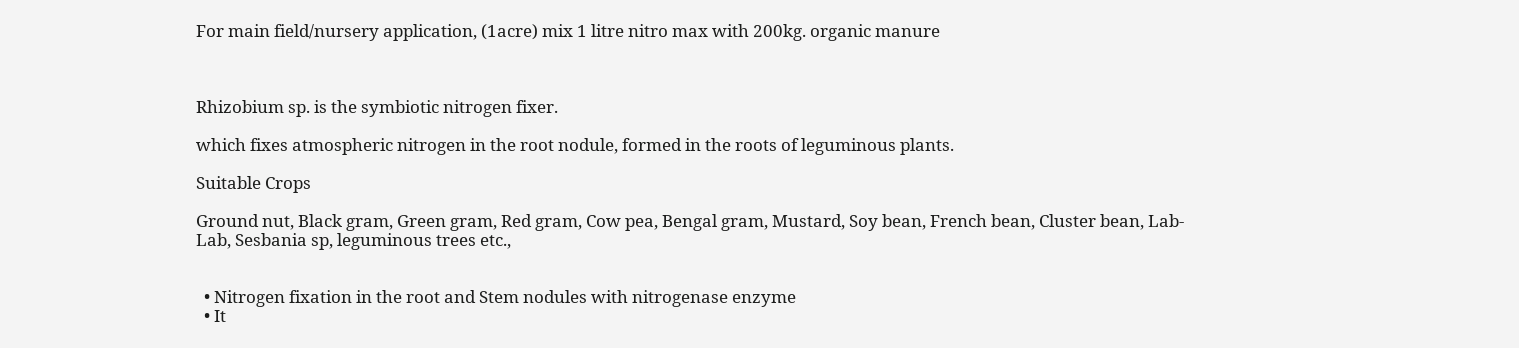For main field/nursery application, (1acre) mix 1 litre nitro max with 200kg. organic manure



Rhizobium sp. is the symbiotic nitrogen fixer.

which fixes atmospheric nitrogen in the root nodule, formed in the roots of leguminous plants.

Suitable Crops

Ground nut, Black gram, Green gram, Red gram, Cow pea, Bengal gram, Mustard, Soy bean, French bean, Cluster bean, Lab-Lab, Sesbania sp, leguminous trees etc.,


  • Nitrogen fixation in the root and Stem nodules with nitrogenase enzyme
  • It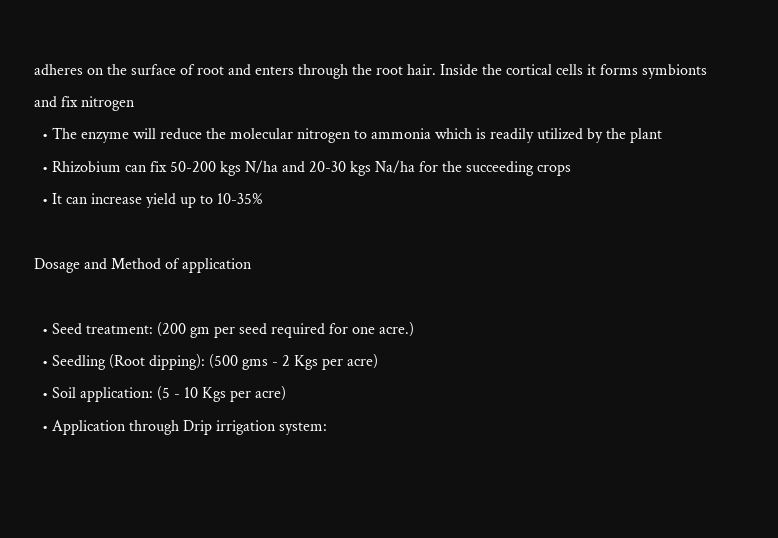adheres on the surface of root and enters through the root hair. Inside the cortical cells it forms symbionts and fix nitrogen
  • The enzyme will reduce the molecular nitrogen to ammonia which is readily utilized by the plant
  • Rhizobium can fix 50-200 kgs N/ha and 20-30 kgs Na/ha for the succeeding crops
  • It can increase yield up to 10-35%

Dosage and Method of application

  • Seed treatment: (200 gm per seed required for one acre.)
  • Seedling (Root dipping): (500 gms - 2 Kgs per acre)
  • Soil application: (5 - 10 Kgs per acre)
  • Application through Drip irrigation system: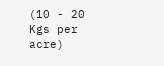(10 - 20 Kgs per acre)